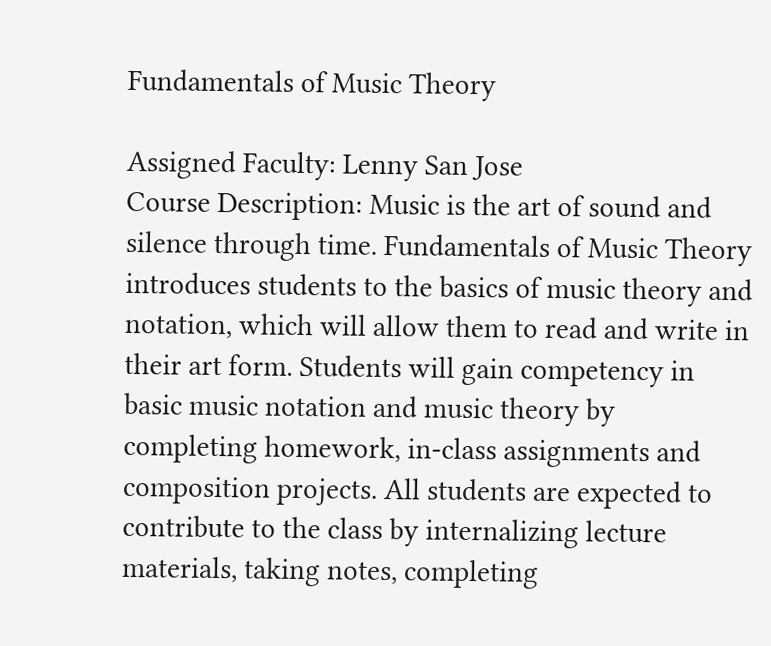Fundamentals of Music Theory

Assigned Faculty: Lenny San Jose
Course Description: Music is the art of sound and silence through time. Fundamentals of Music Theory introduces students to the basics of music theory and notation, which will allow them to read and write in their art form. Students will gain competency in basic music notation and music theory by completing homework, in-class assignments and composition projects. All students are expected to contribute to the class by internalizing lecture materials, taking notes, completing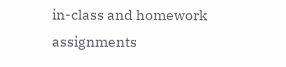in-class and homework assignments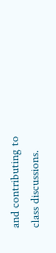and contributing to class discussions.